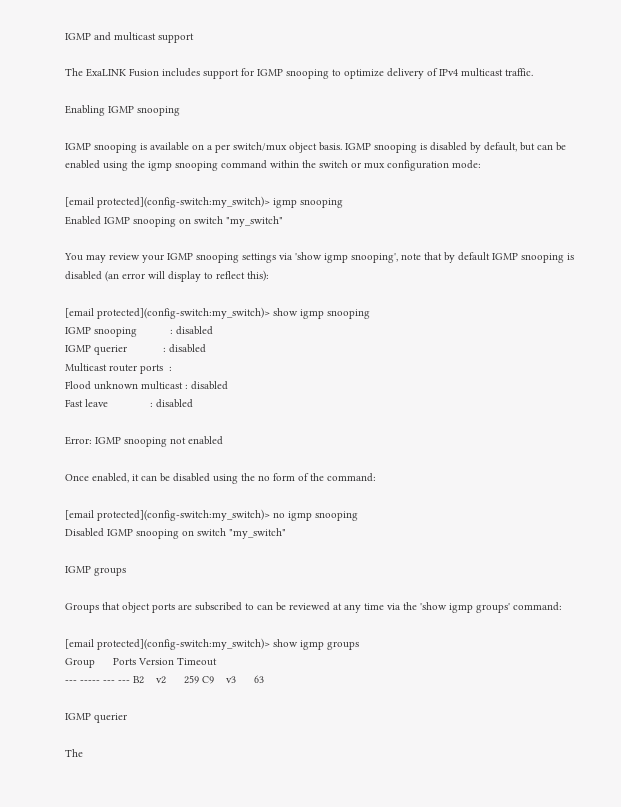IGMP and multicast support

The ExaLINK Fusion includes support for IGMP snooping to optimize delivery of IPv4 multicast traffic.

Enabling IGMP snooping

IGMP snooping is available on a per switch/mux object basis. IGMP snooping is disabled by default, but can be enabled using the igmp snooping command within the switch or mux configuration mode:

[email protected](config-switch:my_switch)> igmp snooping
Enabled IGMP snooping on switch "my_switch"

You may review your IGMP snooping settings via 'show igmp snooping', note that by default IGMP snooping is disabled (an error will display to reflect this):

[email protected](config-switch:my_switch)> show igmp snooping
IGMP snooping           : disabled
IGMP querier            : disabled
Multicast router ports  :
Flood unknown multicast : disabled
Fast leave              : disabled

Error: IGMP snooping not enabled

Once enabled, it can be disabled using the no form of the command:

[email protected](config-switch:my_switch)> no igmp snooping
Disabled IGMP snooping on switch "my_switch"

IGMP groups

Groups that object ports are subscribed to can be reviewed at any time via the 'show igmp groups' command:

[email protected](config-switch:my_switch)> show igmp groups
Group      Ports Version Timeout
--- ----- --- --- B2    v2      259 C9    v3      63

IGMP querier

The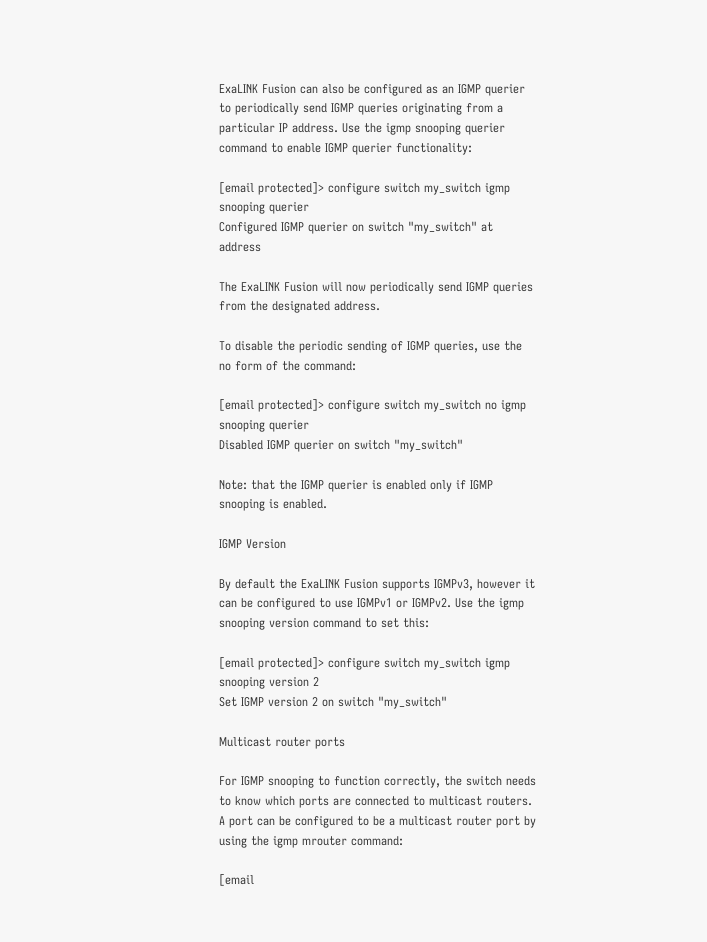ExaLINK Fusion can also be configured as an IGMP querier to periodically send IGMP queries originating from a particular IP address. Use the igmp snooping querier command to enable IGMP querier functionality:

[email protected]> configure switch my_switch igmp snooping querier
Configured IGMP querier on switch "my_switch" at address

The ExaLINK Fusion will now periodically send IGMP queries from the designated address.

To disable the periodic sending of IGMP queries, use the no form of the command:

[email protected]> configure switch my_switch no igmp snooping querier
Disabled IGMP querier on switch "my_switch"

Note: that the IGMP querier is enabled only if IGMP snooping is enabled.

IGMP Version

By default the ExaLINK Fusion supports IGMPv3, however it can be configured to use IGMPv1 or IGMPv2. Use the igmp snooping version command to set this:

[email protected]> configure switch my_switch igmp snooping version 2
Set IGMP version 2 on switch "my_switch"

Multicast router ports

For IGMP snooping to function correctly, the switch needs to know which ports are connected to multicast routers. A port can be configured to be a multicast router port by using the igmp mrouter command:

[email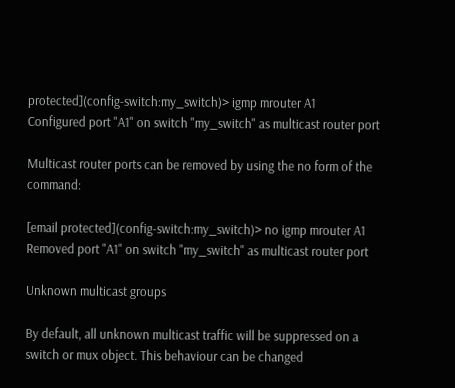protected](config-switch:my_switch)> igmp mrouter A1
Configured port "A1" on switch "my_switch" as multicast router port

Multicast router ports can be removed by using the no form of the command:

[email protected](config-switch:my_switch)> no igmp mrouter A1
Removed port "A1" on switch "my_switch" as multicast router port

Unknown multicast groups

By default, all unknown multicast traffic will be suppressed on a switch or mux object. This behaviour can be changed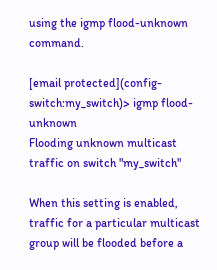using the igmp flood-unknown command.

[email protected](config-switch:my_switch)> igmp flood-unknown
Flooding unknown multicast traffic on switch "my_switch"

When this setting is enabled, traffic for a particular multicast group will be flooded before a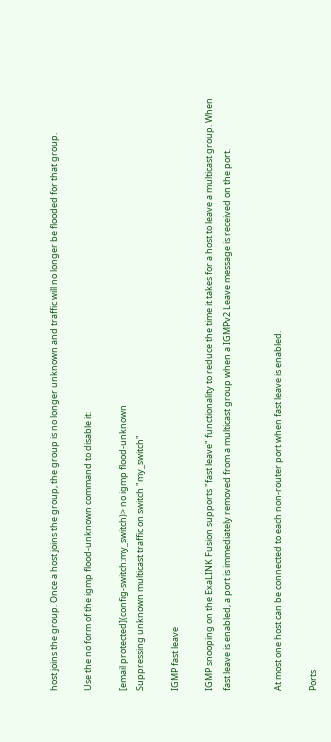host joins the group. Once a host joins the group, the group is no longer unknown and traffic will no longer be flooded for that group.

Use the no form of the igmp flood-unknown command to disable it:

[email protected](config-switch:my_switch)> no igmp flood-unknown
Suppressing unknown multicast traffic on switch "my_switch"

IGMP fast leave

IGMP snooping on the ExaLINK Fusion supports "fast leave" functionality to reduce the time it takes for a host to leave a multicast group. When fast leave is enabled, a port is immediately removed from a multicast group when a IGMPv2 Leave message is received on the port.


At most one host can be connected to each non-router port when fast leave is enabled.

Ports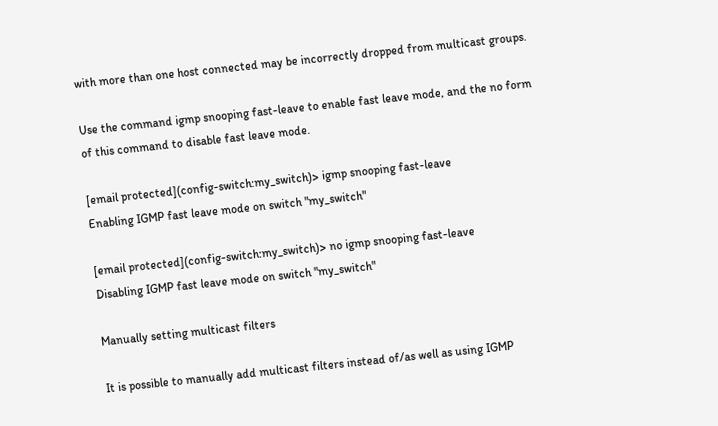with more than one host connected may be incorrectly dropped from multicast groups.

Use the command igmp snooping fast-leave to enable fast leave mode, and the no form of this command to disable fast leave mode.

[email protected](config-switch:my_switch)> igmp snooping fast-leave
Enabling IGMP fast leave mode on switch "my_switch"

[email protected](config-switch:my_switch)> no igmp snooping fast-leave
Disabling IGMP fast leave mode on switch "my_switch"

Manually setting multicast filters

It is possible to manually add multicast filters instead of/as well as using IGMP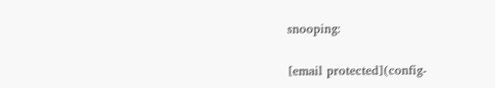snooping:

[email protected](config-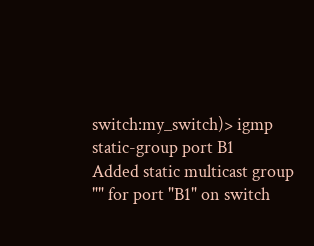switch:my_switch)> igmp static-group port B1
Added static multicast group "" for port "B1" on switch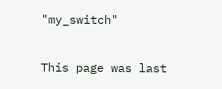"my_switch"

This page was last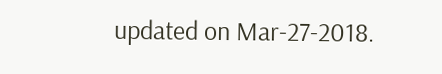updated on Mar-27-2018.